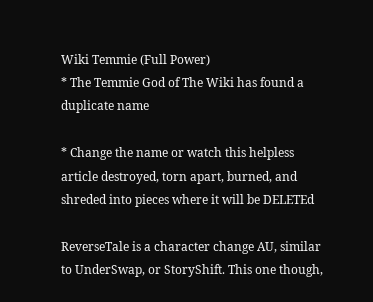Wiki Temmie (Full Power)
* The Temmie God of The Wiki has found a duplicate name

* Change the name or watch this helpless article destroyed, torn apart, burned, and shreded into pieces where it will be DELETEd

ReverseTale is a character change AU, similar to UnderSwap, or StoryShift. This one though,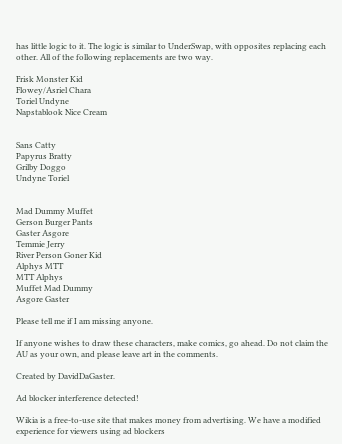has little logic to it. The logic is similar to UnderSwap, with opposites replacing each other. All of the following replacements are two way.

Frisk Monster Kid
Flowey/Asriel Chara
Toriel Undyne
Napstablook Nice Cream


Sans Catty
Papyrus Bratty
Grilby Doggo
Undyne Toriel


Mad Dummy Muffet
Gerson Burger Pants
Gaster Asgore
Temmie Jerry
River Person Goner Kid
Alphys MTT
MTT Alphys
Muffet Mad Dummy
Asgore Gaster

Please tell me if I am missing anyone.

If anyone wishes to draw these characters, make comics, go ahead. Do not claim the AU as your own, and please leave art in the comments.

Created by DavidDaGaster.

Ad blocker interference detected!

Wikia is a free-to-use site that makes money from advertising. We have a modified experience for viewers using ad blockers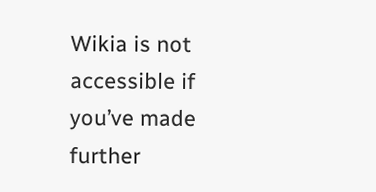Wikia is not accessible if you’ve made further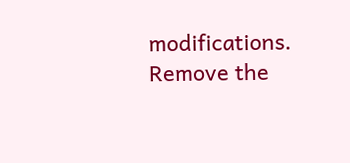modifications. Remove the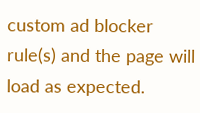custom ad blocker rule(s) and the page will load as expected.